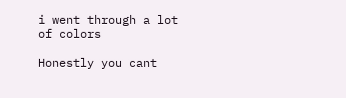i went through a lot of colors

Honestly you cant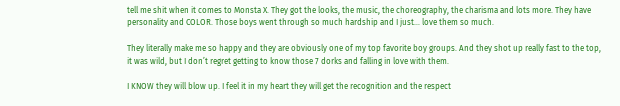tell me shit when it comes to Monsta X. They got the looks, the music, the choreography, the charisma and lots more. They have personality and COLOR. Those boys went through so much hardship and I just… love them so much.

They literally make me so happy and they are obviously one of my top favorite boy groups. And they shot up really fast to the top, it was wild, but I don’t regret getting to know those 7 dorks and falling in love with them.

I KNOW they will blow up. I feel it in my heart they will get the recognition and the respect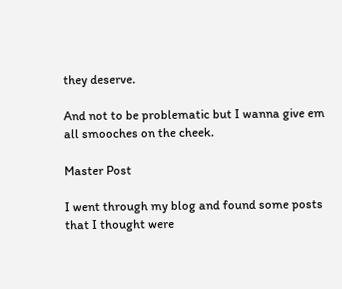they deserve.

And not to be problematic but I wanna give em all smooches on the cheek.

Master Post

I went through my blog and found some posts that I thought were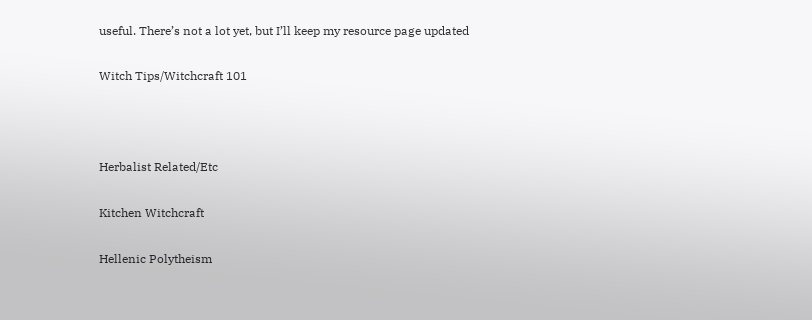useful. There’s not a lot yet, but I’ll keep my resource page updated

Witch Tips/Witchcraft 101



Herbalist Related/Etc

Kitchen Witchcraft

Hellenic Polytheism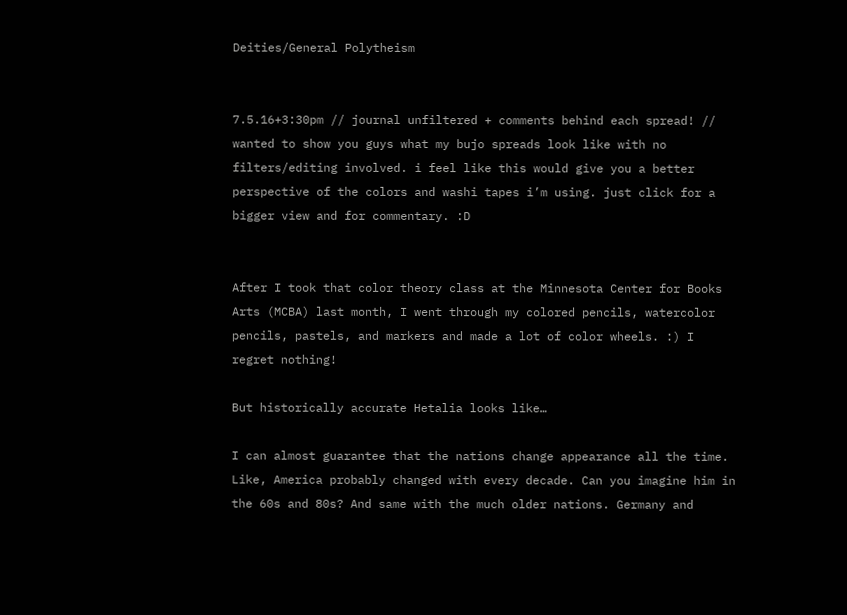Deities/General Polytheism


7.5.16+3:30pm // journal unfiltered + comments behind each spread! // wanted to show you guys what my bujo spreads look like with no filters/editing involved. i feel like this would give you a better perspective of the colors and washi tapes i’m using. just click for a bigger view and for commentary. :D


After I took that color theory class at the Minnesota Center for Books Arts (MCBA) last month, I went through my colored pencils, watercolor pencils, pastels, and markers and made a lot of color wheels. :) I regret nothing!

But historically accurate Hetalia looks like…

I can almost guarantee that the nations change appearance all the time. Like, America probably changed with every decade. Can you imagine him in the 60s and 80s? And same with the much older nations. Germany and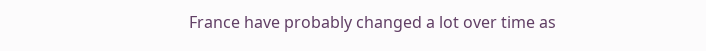France have probably changed a lot over time as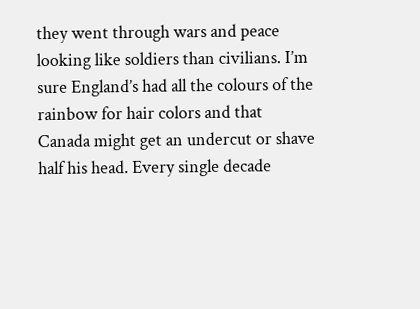they went through wars and peace looking like soldiers than civilians. I’m sure England’s had all the colours of the rainbow for hair colors and that Canada might get an undercut or shave half his head. Every single decade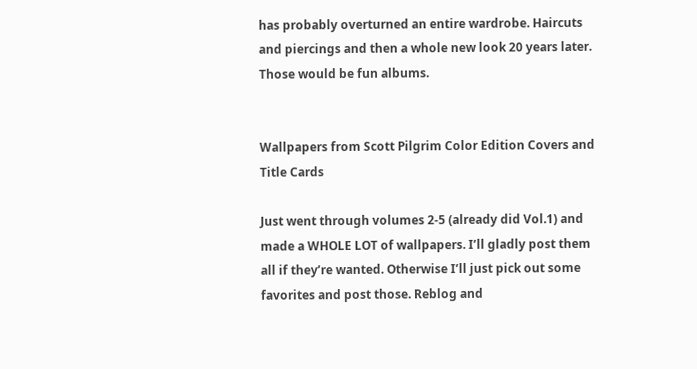has probably overturned an entire wardrobe. Haircuts and piercings and then a whole new look 20 years later. Those would be fun albums.


Wallpapers from Scott Pilgrim Color Edition Covers and Title Cards

Just went through volumes 2-5 (already did Vol.1) and made a WHOLE LOT of wallpapers. I’ll gladly post them all if they’re wanted. Otherwise I’ll just pick out some favorites and post those. Reblog and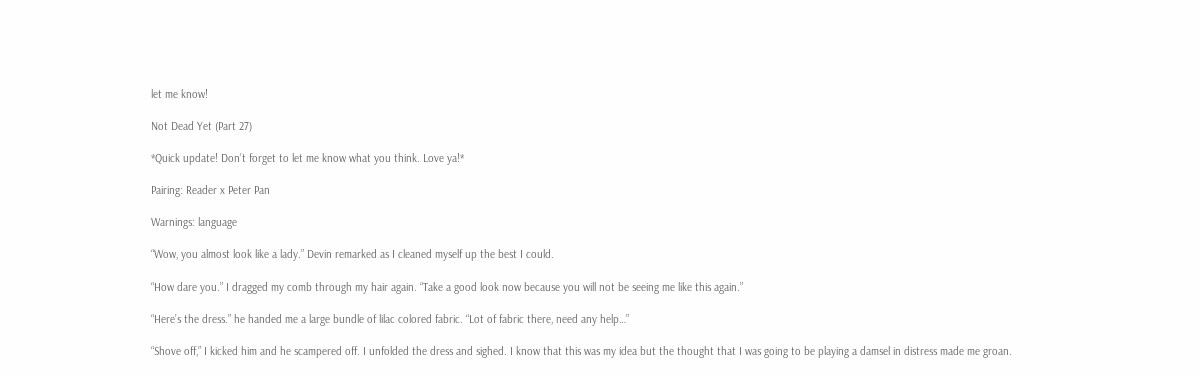let me know!

Not Dead Yet (Part 27)

*Quick update! Don’t forget to let me know what you think. Love ya!*

Pairing: Reader x Peter Pan

Warnings: language

“Wow, you almost look like a lady.” Devin remarked as I cleaned myself up the best I could.

“How dare you.” I dragged my comb through my hair again. “Take a good look now because you will not be seeing me like this again.”

“Here’s the dress.” he handed me a large bundle of lilac colored fabric. “Lot of fabric there, need any help…”

“Shove off,” I kicked him and he scampered off. I unfolded the dress and sighed. I know that this was my idea but the thought that I was going to be playing a damsel in distress made me groan.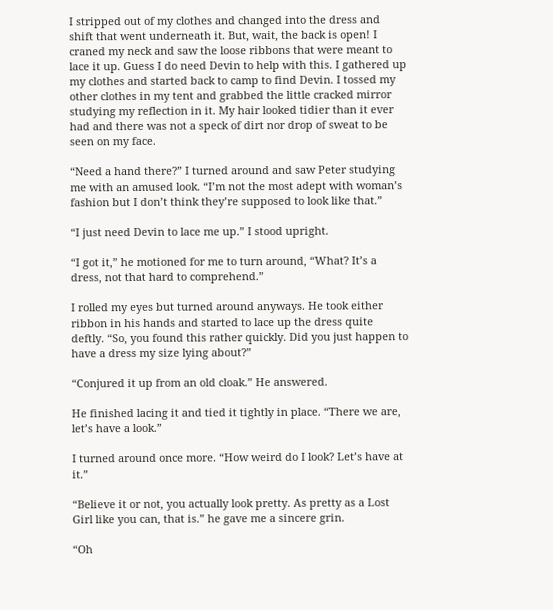I stripped out of my clothes and changed into the dress and shift that went underneath it. But, wait, the back is open! I craned my neck and saw the loose ribbons that were meant to lace it up. Guess I do need Devin to help with this. I gathered up my clothes and started back to camp to find Devin. I tossed my other clothes in my tent and grabbed the little cracked mirror studying my reflection in it. My hair looked tidier than it ever had and there was not a speck of dirt nor drop of sweat to be seen on my face.

“Need a hand there?” I turned around and saw Peter studying me with an amused look. “I’m not the most adept with woman’s fashion but I don’t think they’re supposed to look like that.”

“I just need Devin to lace me up.” I stood upright.

“I got it,” he motioned for me to turn around, “What? It’s a dress, not that hard to comprehend.”

I rolled my eyes but turned around anyways. He took either ribbon in his hands and started to lace up the dress quite deftly. “So, you found this rather quickly. Did you just happen to have a dress my size lying about?”

“Conjured it up from an old cloak.” He answered.

He finished lacing it and tied it tightly in place. “There we are, let’s have a look.”

I turned around once more. “How weird do I look? Let’s have at it.”

“Believe it or not, you actually look pretty. As pretty as a Lost Girl like you can, that is.” he gave me a sincere grin.

“Oh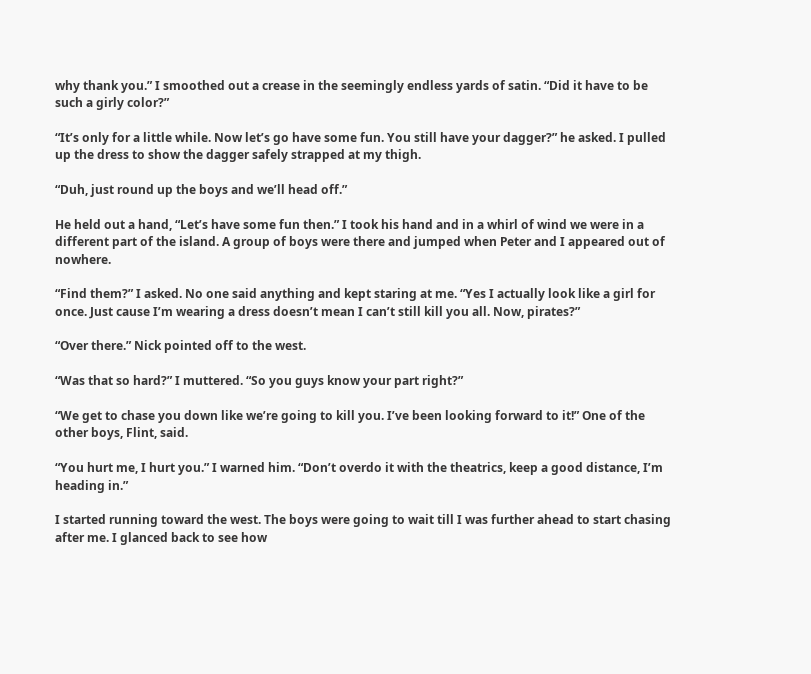why thank you.” I smoothed out a crease in the seemingly endless yards of satin. “Did it have to be such a girly color?”

“It’s only for a little while. Now let’s go have some fun. You still have your dagger?” he asked. I pulled up the dress to show the dagger safely strapped at my thigh.

“Duh, just round up the boys and we’ll head off.”

He held out a hand, “Let’s have some fun then.” I took his hand and in a whirl of wind we were in a different part of the island. A group of boys were there and jumped when Peter and I appeared out of nowhere.

“Find them?” I asked. No one said anything and kept staring at me. “Yes I actually look like a girl for once. Just cause I’m wearing a dress doesn’t mean I can’t still kill you all. Now, pirates?”

“Over there.” Nick pointed off to the west.

“Was that so hard?” I muttered. “So you guys know your part right?”

“We get to chase you down like we’re going to kill you. I’ve been looking forward to it!” One of the other boys, Flint, said.

“You hurt me, I hurt you.” I warned him. “Don’t overdo it with the theatrics, keep a good distance, I’m heading in.”

I started running toward the west. The boys were going to wait till I was further ahead to start chasing after me. I glanced back to see how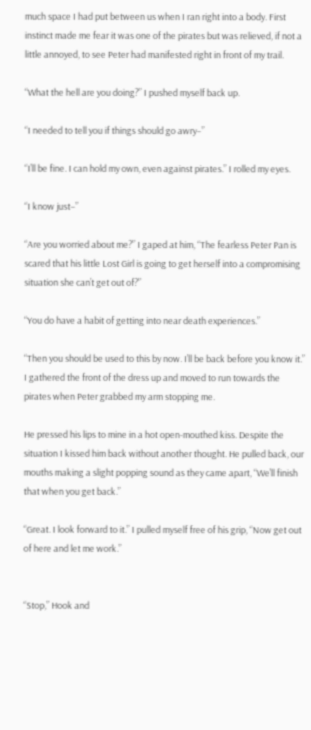much space I had put between us when I ran right into a body. First instinct made me fear it was one of the pirates but was relieved, if not a little annoyed, to see Peter had manifested right in front of my trail.

“What the hell are you doing?” I pushed myself back up.

“I needed to tell you if things should go awry–”

“I’ll be fine. I can hold my own, even against pirates.” I rolled my eyes.

“I know just–”

“Are you worried about me?” I gaped at him, “The fearless Peter Pan is scared that his little Lost Girl is going to get herself into a compromising situation she can’t get out of?”

“You do have a habit of getting into near death experiences.”

“Then you should be used to this by now. I’ll be back before you know it.” I gathered the front of the dress up and moved to run towards the pirates when Peter grabbed my arm stopping me.

He pressed his lips to mine in a hot open-mouthed kiss. Despite the situation I kissed him back without another thought. He pulled back, our mouths making a slight popping sound as they came apart, “We’ll finish that when you get back.”

“Great. I look forward to it.” I pulled myself free of his grip, “Now get out of here and let me work.”


“Stop,” Hook and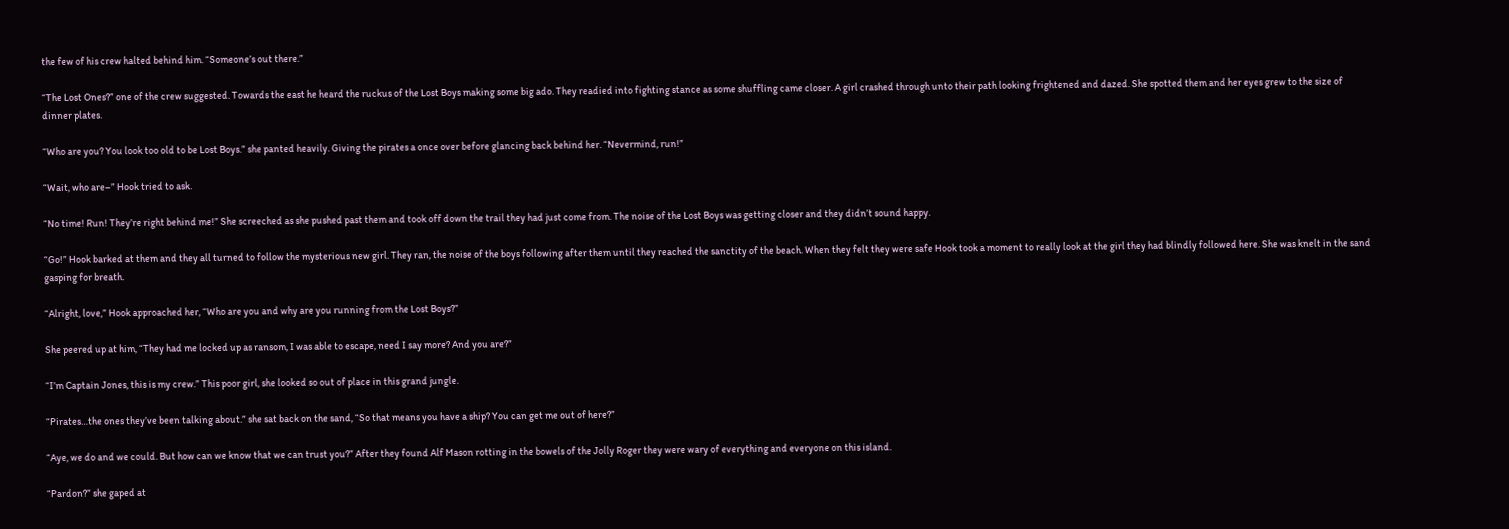the few of his crew halted behind him. “Someone’s out there.”

“The Lost Ones?” one of the crew suggested. Towards the east he heard the ruckus of the Lost Boys making some big ado. They readied into fighting stance as some shuffling came closer. A girl crashed through unto their path looking frightened and dazed. She spotted them and her eyes grew to the size of dinner plates.

“Who are you? You look too old to be Lost Boys.” she panted heavily. Giving the pirates a once over before glancing back behind her. “Nevermind, run!”

“Wait, who are–” Hook tried to ask.

“No time! Run! They’re right behind me!” She screeched as she pushed past them and took off down the trail they had just come from. The noise of the Lost Boys was getting closer and they didn’t sound happy.

“Go!” Hook barked at them and they all turned to follow the mysterious new girl. They ran, the noise of the boys following after them until they reached the sanctity of the beach. When they felt they were safe Hook took a moment to really look at the girl they had blindly followed here. She was knelt in the sand gasping for breath.

“Alright, love,” Hook approached her, “Who are you and why are you running from the Lost Boys?”

She peered up at him, “They had me locked up as ransom, I was able to escape, need I say more? And you are?”

“I’m Captain Jones, this is my crew.” This poor girl, she looked so out of place in this grand jungle.

“Pirates…the ones they’ve been talking about.” she sat back on the sand, “So that means you have a ship? You can get me out of here?”

“Aye, we do and we could. But how can we know that we can trust you?” After they found Alf Mason rotting in the bowels of the Jolly Roger they were wary of everything and everyone on this island.

“Pardon?” she gaped at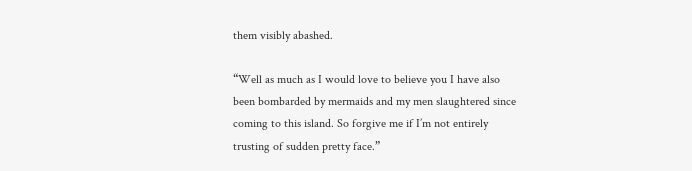them visibly abashed.

“Well as much as I would love to believe you I have also been bombarded by mermaids and my men slaughtered since coming to this island. So forgive me if I’m not entirely trusting of sudden pretty face.”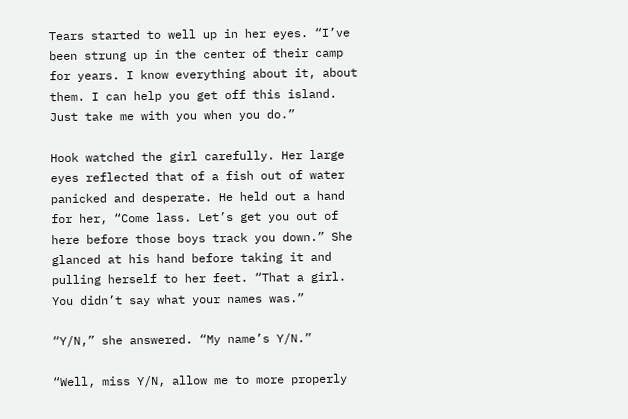Tears started to well up in her eyes. “I’ve been strung up in the center of their camp for years. I know everything about it, about them. I can help you get off this island. Just take me with you when you do.”

Hook watched the girl carefully. Her large eyes reflected that of a fish out of water panicked and desperate. He held out a hand for her, “Come lass. Let’s get you out of here before those boys track you down.” She glanced at his hand before taking it and pulling herself to her feet. “That a girl. You didn’t say what your names was.”

“Y/N,” she answered. “My name’s Y/N.”

“Well, miss Y/N, allow me to more properly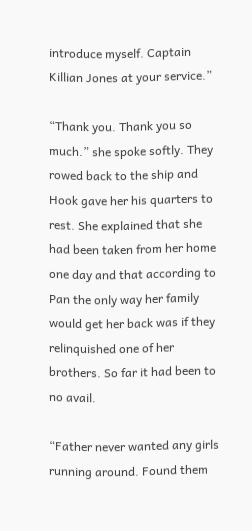introduce myself. Captain Killian Jones at your service.”

“Thank you. Thank you so much.” she spoke softly. They rowed back to the ship and Hook gave her his quarters to rest. She explained that she had been taken from her home one day and that according to Pan the only way her family would get her back was if they relinquished one of her brothers. So far it had been to no avail.

“Father never wanted any girls running around. Found them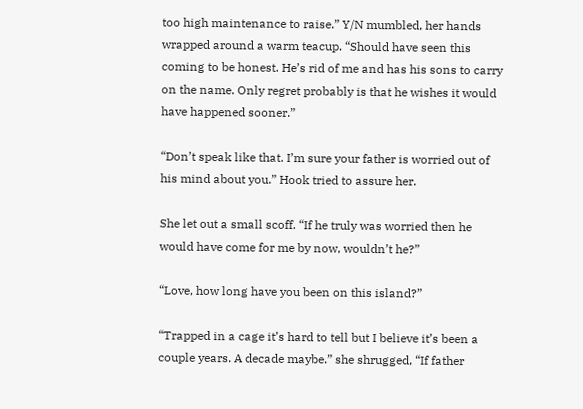too high maintenance to raise.” Y/N mumbled, her hands wrapped around a warm teacup. “Should have seen this coming to be honest. He’s rid of me and has his sons to carry on the name. Only regret probably is that he wishes it would have happened sooner.”

“Don’t speak like that. I’m sure your father is worried out of his mind about you.” Hook tried to assure her.

She let out a small scoff. “If he truly was worried then he would have come for me by now, wouldn’t he?”

“Love, how long have you been on this island?”

“Trapped in a cage it’s hard to tell but I believe it’s been a couple years. A decade maybe.” she shrugged, “If father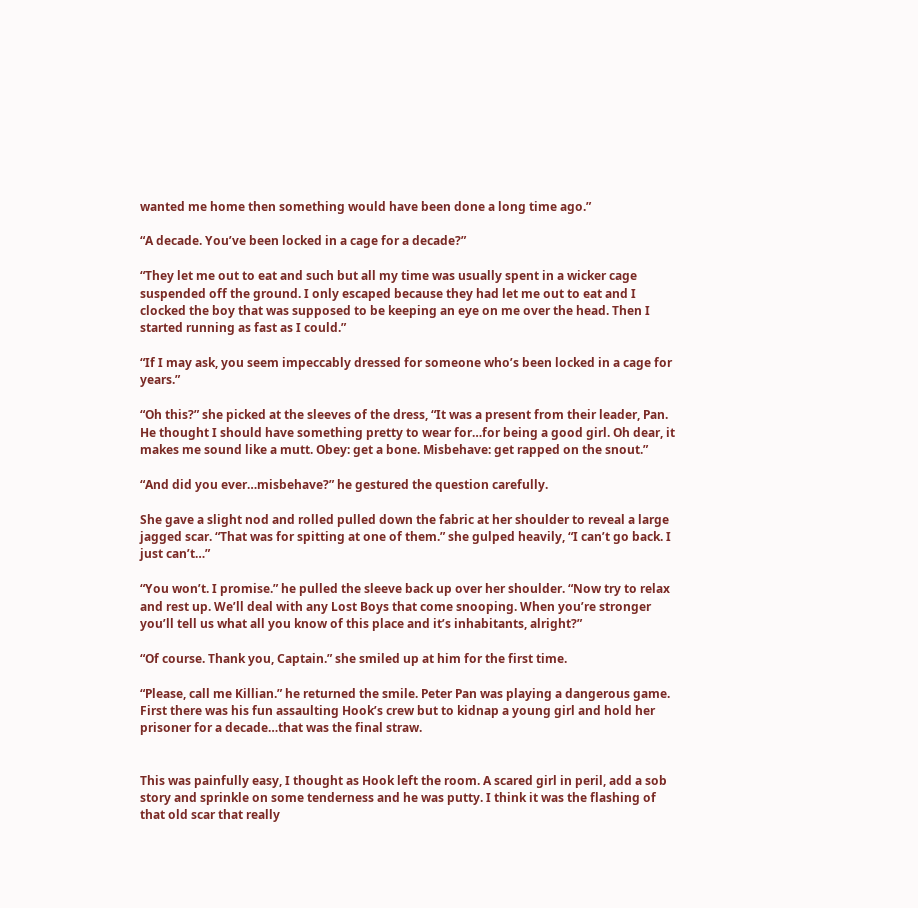wanted me home then something would have been done a long time ago.”

“A decade. You’ve been locked in a cage for a decade?”

“They let me out to eat and such but all my time was usually spent in a wicker cage suspended off the ground. I only escaped because they had let me out to eat and I clocked the boy that was supposed to be keeping an eye on me over the head. Then I started running as fast as I could.”

“If I may ask, you seem impeccably dressed for someone who’s been locked in a cage for years.”

“Oh this?” she picked at the sleeves of the dress, “It was a present from their leader, Pan. He thought I should have something pretty to wear for…for being a good girl. Oh dear, it makes me sound like a mutt. Obey: get a bone. Misbehave: get rapped on the snout.”

“And did you ever…misbehave?” he gestured the question carefully.

She gave a slight nod and rolled pulled down the fabric at her shoulder to reveal a large jagged scar. “That was for spitting at one of them.” she gulped heavily, “I can’t go back. I just can’t…”

“You won’t. I promise.” he pulled the sleeve back up over her shoulder. “Now try to relax and rest up. We’ll deal with any Lost Boys that come snooping. When you’re stronger you’ll tell us what all you know of this place and it’s inhabitants, alright?”

“Of course. Thank you, Captain.” she smiled up at him for the first time.

“Please, call me Killian.” he returned the smile. Peter Pan was playing a dangerous game. First there was his fun assaulting Hook’s crew but to kidnap a young girl and hold her prisoner for a decade…that was the final straw.


This was painfully easy, I thought as Hook left the room. A scared girl in peril, add a sob story and sprinkle on some tenderness and he was putty. I think it was the flashing of that old scar that really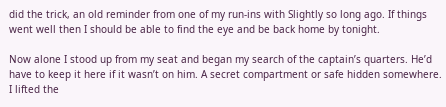did the trick, an old reminder from one of my run-ins with Slightly so long ago. If things went well then I should be able to find the eye and be back home by tonight.

Now alone I stood up from my seat and began my search of the captain’s quarters. He’d have to keep it here if it wasn’t on him. A secret compartment or safe hidden somewhere. I lifted the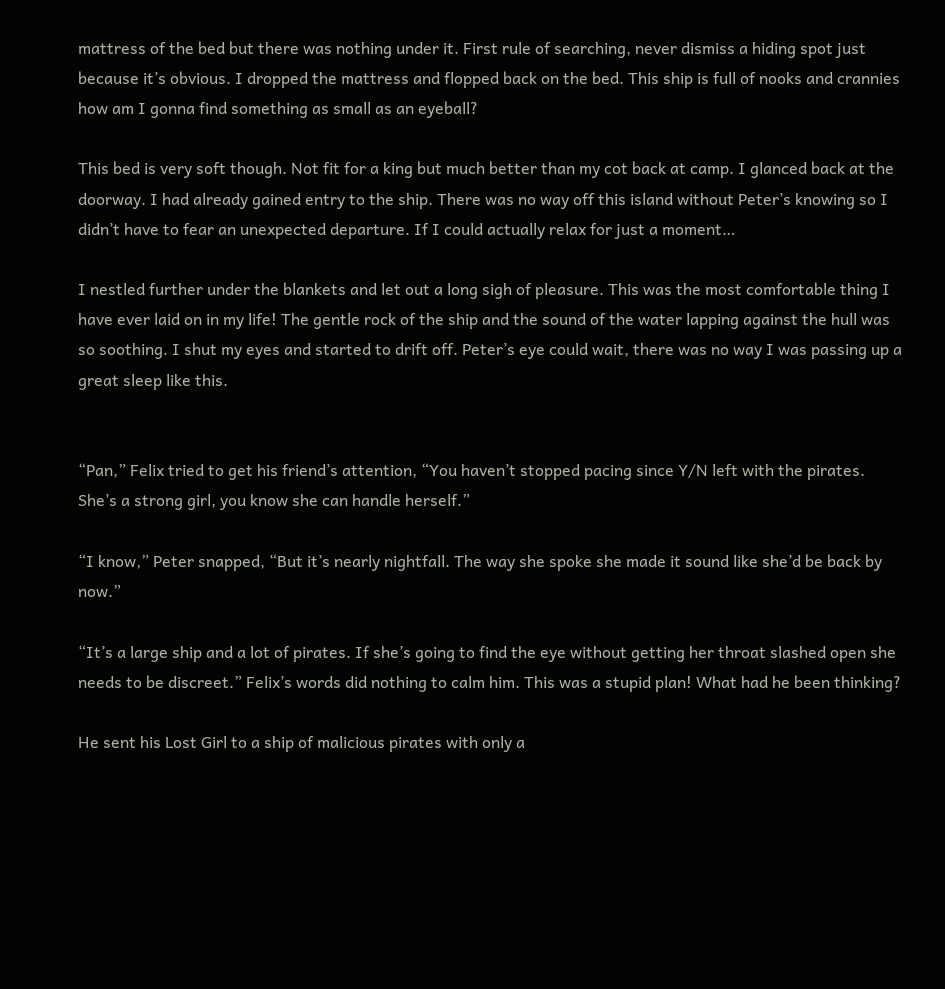mattress of the bed but there was nothing under it. First rule of searching, never dismiss a hiding spot just because it’s obvious. I dropped the mattress and flopped back on the bed. This ship is full of nooks and crannies how am I gonna find something as small as an eyeball?

This bed is very soft though. Not fit for a king but much better than my cot back at camp. I glanced back at the doorway. I had already gained entry to the ship. There was no way off this island without Peter’s knowing so I didn’t have to fear an unexpected departure. If I could actually relax for just a moment…

I nestled further under the blankets and let out a long sigh of pleasure. This was the most comfortable thing I have ever laid on in my life! The gentle rock of the ship and the sound of the water lapping against the hull was so soothing. I shut my eyes and started to drift off. Peter’s eye could wait, there was no way I was passing up a great sleep like this.


“Pan,” Felix tried to get his friend’s attention, “You haven’t stopped pacing since Y/N left with the pirates. She’s a strong girl, you know she can handle herself.”

“I know,” Peter snapped, “But it’s nearly nightfall. The way she spoke she made it sound like she’d be back by now.”

“It’s a large ship and a lot of pirates. If she’s going to find the eye without getting her throat slashed open she needs to be discreet.” Felix’s words did nothing to calm him. This was a stupid plan! What had he been thinking?

He sent his Lost Girl to a ship of malicious pirates with only a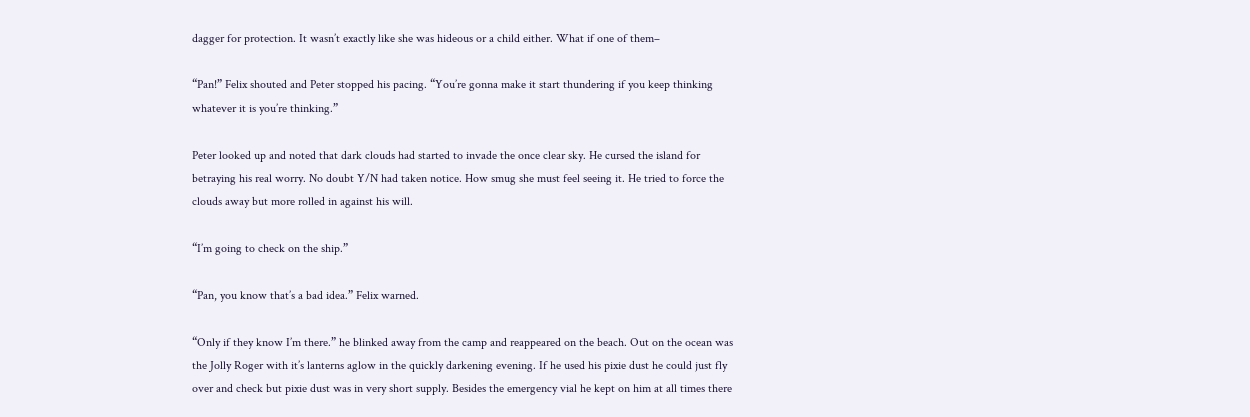dagger for protection. It wasn’t exactly like she was hideous or a child either. What if one of them–

“Pan!” Felix shouted and Peter stopped his pacing. “You’re gonna make it start thundering if you keep thinking whatever it is you’re thinking.”

Peter looked up and noted that dark clouds had started to invade the once clear sky. He cursed the island for betraying his real worry. No doubt Y/N had taken notice. How smug she must feel seeing it. He tried to force the clouds away but more rolled in against his will.

“I’m going to check on the ship.”

“Pan, you know that’s a bad idea.” Felix warned.

“Only if they know I’m there.” he blinked away from the camp and reappeared on the beach. Out on the ocean was the Jolly Roger with it’s lanterns aglow in the quickly darkening evening. If he used his pixie dust he could just fly over and check but pixie dust was in very short supply. Besides the emergency vial he kept on him at all times there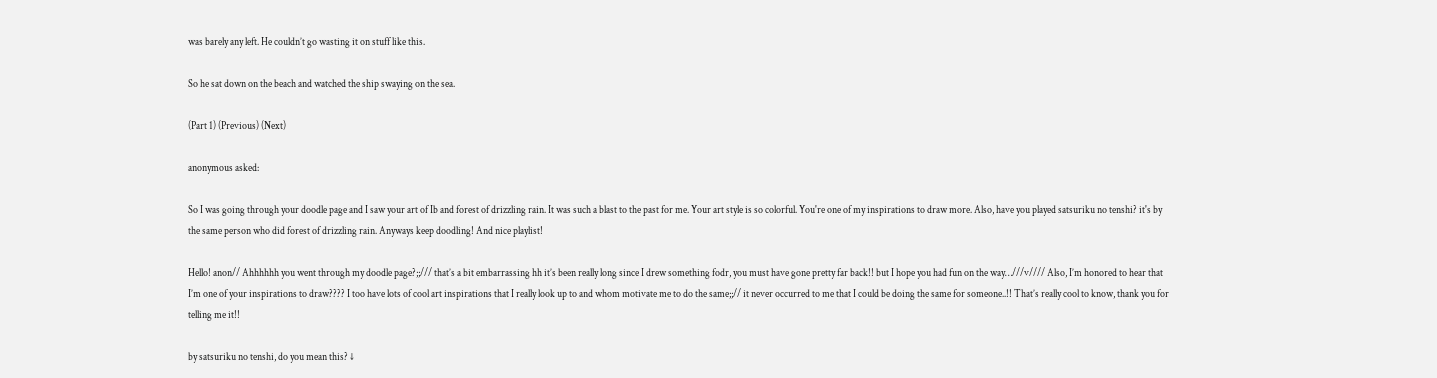was barely any left. He couldn’t go wasting it on stuff like this.

So he sat down on the beach and watched the ship swaying on the sea.

(Part 1) (Previous) (Next)

anonymous asked:

So I was going through your doodle page and I saw your art of Ib and forest of drizzling rain. It was such a blast to the past for me. Your art style is so colorful. You're one of my inspirations to draw more. Also, have you played satsuriku no tenshi? it's by the same person who did forest of drizzling rain. Anyways keep doodling! And nice playlist!

Hello! anon// Ahhhhhh you went through my doodle page?;;/// that’s a bit embarrassing hh it’s been really long since I drew something fodr, you must have gone pretty far back!! but I hope you had fun on the way…///v//// Also, I’m honored to hear that I’m one of your inspirations to draw???? I too have lots of cool art inspirations that I really look up to and whom motivate me to do the same;;// it never occurred to me that I could be doing the same for someone..!! That’s really cool to know, thank you for telling me it!!

by satsuriku no tenshi, do you mean this? ↓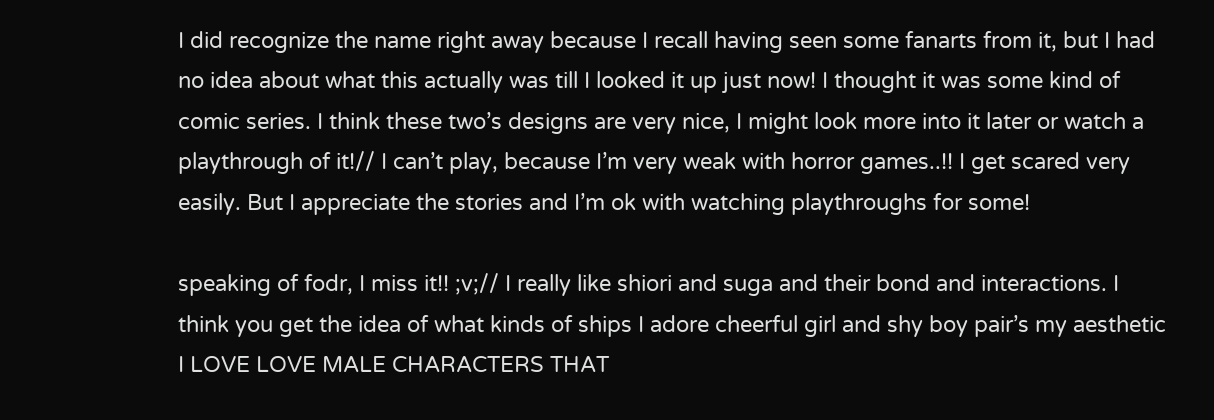I did recognize the name right away because I recall having seen some fanarts from it, but I had no idea about what this actually was till I looked it up just now! I thought it was some kind of comic series. I think these two’s designs are very nice, I might look more into it later or watch a playthrough of it!// I can’t play, because I’m very weak with horror games..!! I get scared very easily. But I appreciate the stories and I’m ok with watching playthroughs for some!

speaking of fodr, I miss it!! ;v;// I really like shiori and suga and their bond and interactions. I think you get the idea of what kinds of ships I adore cheerful girl and shy boy pair’s my aesthetic I LOVE LOVE MALE CHARACTERS THAT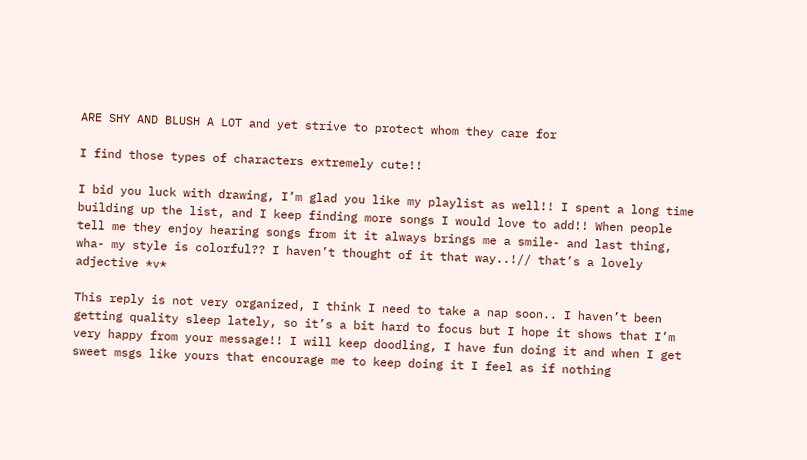ARE SHY AND BLUSH A LOT and yet strive to protect whom they care for

I find those types of characters extremely cute!!

I bid you luck with drawing, I’m glad you like my playlist as well!! I spent a long time building up the list, and I keep finding more songs I would love to add!! When people tell me they enjoy hearing songs from it it always brings me a smile- and last thing, wha- my style is colorful?? I haven’t thought of it that way..!// that’s a lovely adjective *v*

This reply is not very organized, I think I need to take a nap soon.. I haven’t been getting quality sleep lately, so it’s a bit hard to focus but I hope it shows that I’m very happy from your message!! I will keep doodling, I have fun doing it and when I get sweet msgs like yours that encourage me to keep doing it I feel as if nothing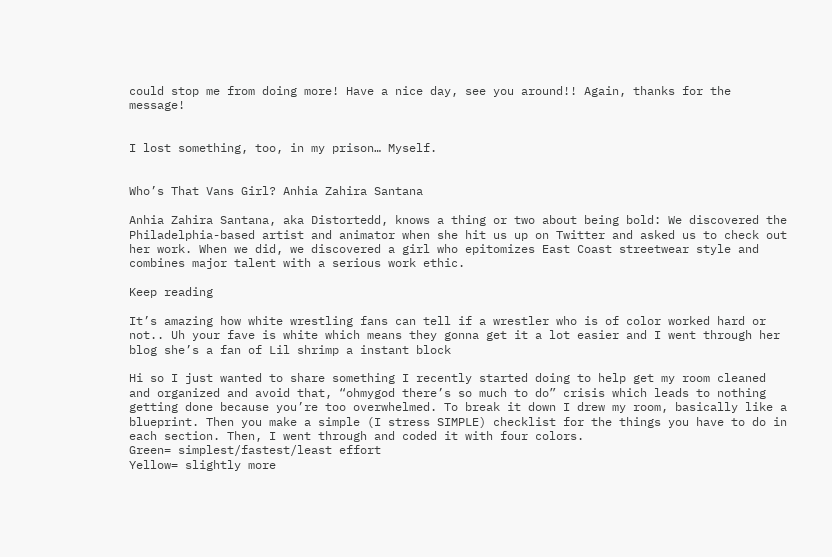could stop me from doing more! Have a nice day, see you around!! Again, thanks for the message!


I lost something, too, in my prison… Myself.


Who’s That Vans Girl? Anhia Zahira Santana

Anhia Zahira Santana, aka Distortedd, knows a thing or two about being bold: We discovered the Philadelphia-based artist and animator when she hit us up on Twitter and asked us to check out her work. When we did, we discovered a girl who epitomizes East Coast streetwear style and combines major talent with a serious work ethic.

Keep reading

It’s amazing how white wrestling fans can tell if a wrestler who is of color worked hard or not.. Uh your fave is white which means they gonna get it a lot easier and I went through her blog she’s a fan of Lil shrimp a instant block

Hi so I just wanted to share something I recently started doing to help get my room cleaned and organized and avoid that, “ohmygod there’s so much to do” crisis which leads to nothing getting done because you’re too overwhelmed. To break it down I drew my room, basically like a blueprint. Then you make a simple (I stress SIMPLE) checklist for the things you have to do in each section. Then, I went through and coded it with four colors.
Green= simplest/fastest/least effort
Yellow= slightly more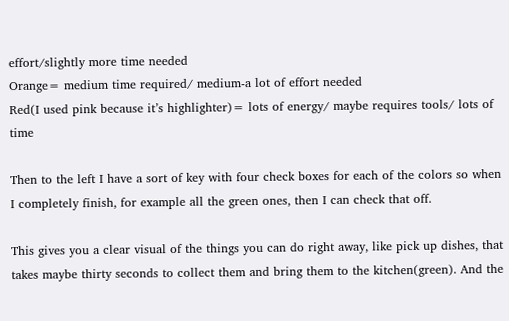effort/slightly more time needed
Orange= medium time required/ medium-a lot of effort needed
Red(I used pink because it’s highlighter)= lots of energy/ maybe requires tools/ lots of time

Then to the left I have a sort of key with four check boxes for each of the colors so when I completely finish, for example all the green ones, then I can check that off.

This gives you a clear visual of the things you can do right away, like pick up dishes, that takes maybe thirty seconds to collect them and bring them to the kitchen(green). And the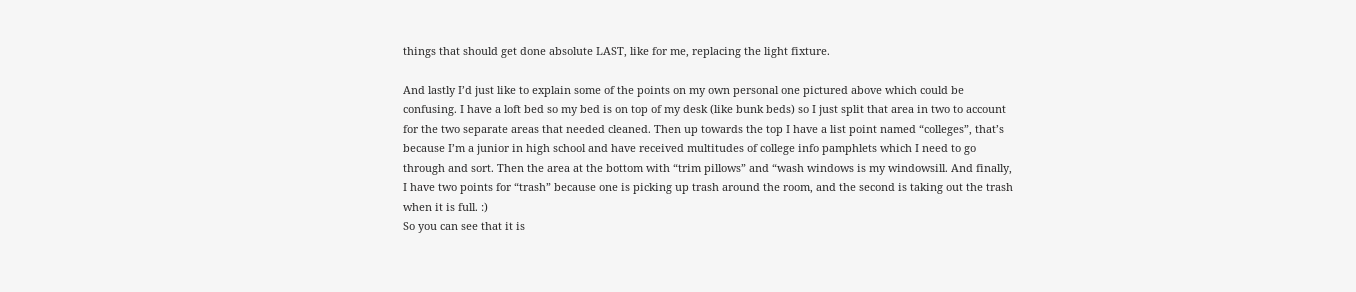things that should get done absolute LAST, like for me, replacing the light fixture.

And lastly I’d just like to explain some of the points on my own personal one pictured above which could be confusing. I have a loft bed so my bed is on top of my desk (like bunk beds) so I just split that area in two to account for the two separate areas that needed cleaned. Then up towards the top I have a list point named “colleges”, that’s because I’m a junior in high school and have received multitudes of college info pamphlets which I need to go through and sort. Then the area at the bottom with “trim pillows” and “wash windows is my windowsill. And finally, I have two points for “trash” because one is picking up trash around the room, and the second is taking out the trash when it is full. :)
So you can see that it is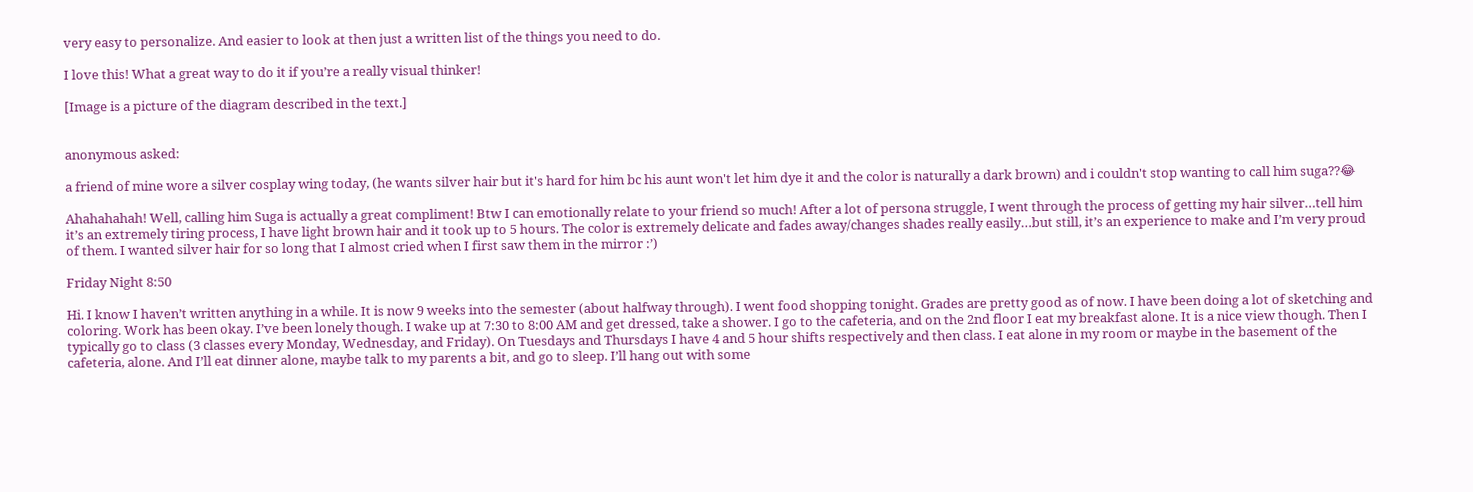very easy to personalize. And easier to look at then just a written list of the things you need to do.

I love this! What a great way to do it if you’re a really visual thinker!

[Image is a picture of the diagram described in the text.]


anonymous asked:

a friend of mine wore a silver cosplay wing today, (he wants silver hair but it's hard for him bc his aunt won't let him dye it and the color is naturally a dark brown) and i couldn't stop wanting to call him suga??😂

Ahahahahah! Well, calling him Suga is actually a great compliment! Btw I can emotionally relate to your friend so much! After a lot of persona struggle, I went through the process of getting my hair silver…tell him it’s an extremely tiring process, I have light brown hair and it took up to 5 hours. The color is extremely delicate and fades away/changes shades really easily…but still, it’s an experience to make and I’m very proud of them. I wanted silver hair for so long that I almost cried when I first saw them in the mirror :’)

Friday Night 8:50

Hi. I know I haven’t written anything in a while. It is now 9 weeks into the semester (about halfway through). I went food shopping tonight. Grades are pretty good as of now. I have been doing a lot of sketching and coloring. Work has been okay. I’ve been lonely though. I wake up at 7:30 to 8:00 AM and get dressed, take a shower. I go to the cafeteria, and on the 2nd floor I eat my breakfast alone. It is a nice view though. Then I typically go to class (3 classes every Monday, Wednesday, and Friday). On Tuesdays and Thursdays I have 4 and 5 hour shifts respectively and then class. I eat alone in my room or maybe in the basement of the cafeteria, alone. And I’ll eat dinner alone, maybe talk to my parents a bit, and go to sleep. I’ll hang out with some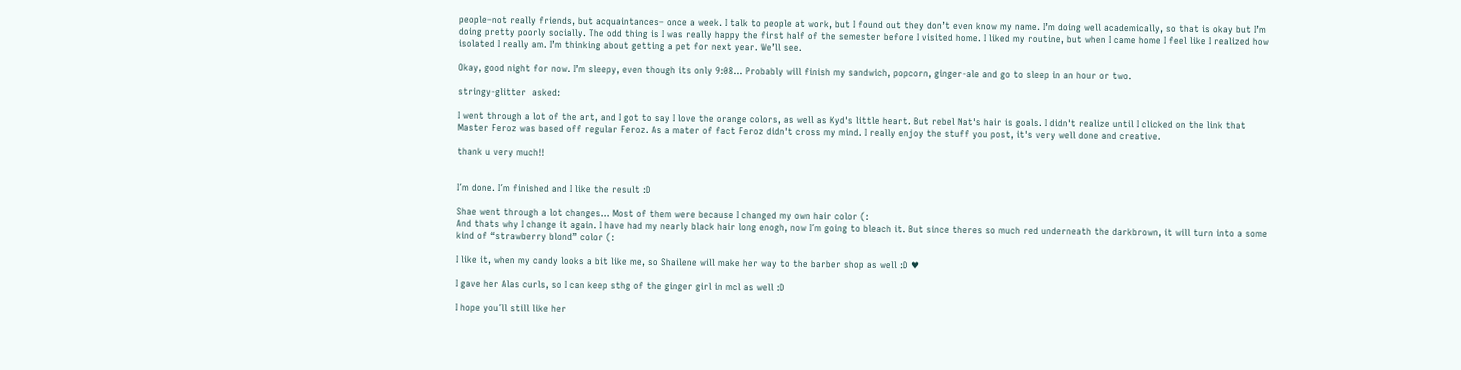people–not really friends, but acquaintances– once a week. I talk to people at work, but I found out they don’t even know my name. I’m doing well academically, so that is okay but I’m doing pretty poorly socially. The odd thing is I was really happy the first half of the semester before I visited home. I liked my routine, but when I came home I feel like I realized how isolated I really am. I’m thinking about getting a pet for next year. We’ll see.

Okay, good night for now. I’m sleepy, even though its only 9:08… Probably will finish my sandwich, popcorn, ginger-ale and go to sleep in an hour or two.

stringy-glitter  asked:

I went through a lot of the art, and I got to say I love the orange colors, as well as Kyd's little heart. But rebel Nat's hair is goals. I didn't realize until I clicked on the link that Master Feroz was based off regular Feroz. As a mater of fact Feroz didn't cross my mind. I really enjoy the stuff you post, it's very well done and creative.

thank u very much!!


I´m done. I´m finished and I like the result :D

Shae went through a lot changes… Most of them were because I changed my own hair color (:
And thats why I change it again. I have had my nearly black hair long enogh, now I´m going to bleach it. But since theres so much red underneath the darkbrown, it will turn into a some kind of “strawberry blond” color (:

I like it, when my candy looks a bit like me, so Shailene will make her way to the barber shop as well :D ♥

I gave her Alas curls, so I can keep sthg of the ginger girl in mcl as well :D

I hope you´ll still like her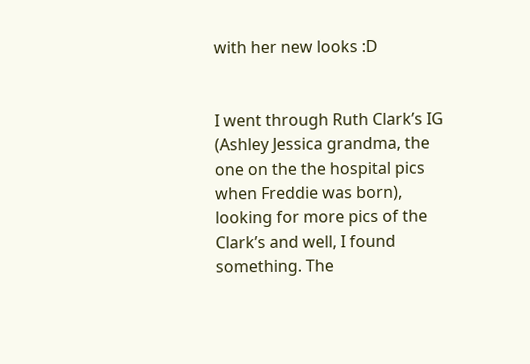with her new looks :D


I went through Ruth Clark’s IG (Ashley Jessica grandma, the one on the the hospital pics when Freddie was born), looking for more pics of the Clark’s and well, I found something. The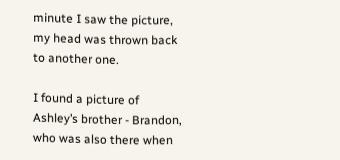minute I saw the picture, my head was thrown back to another one.

I found a picture of Ashley’s brother - Brandon, who was also there when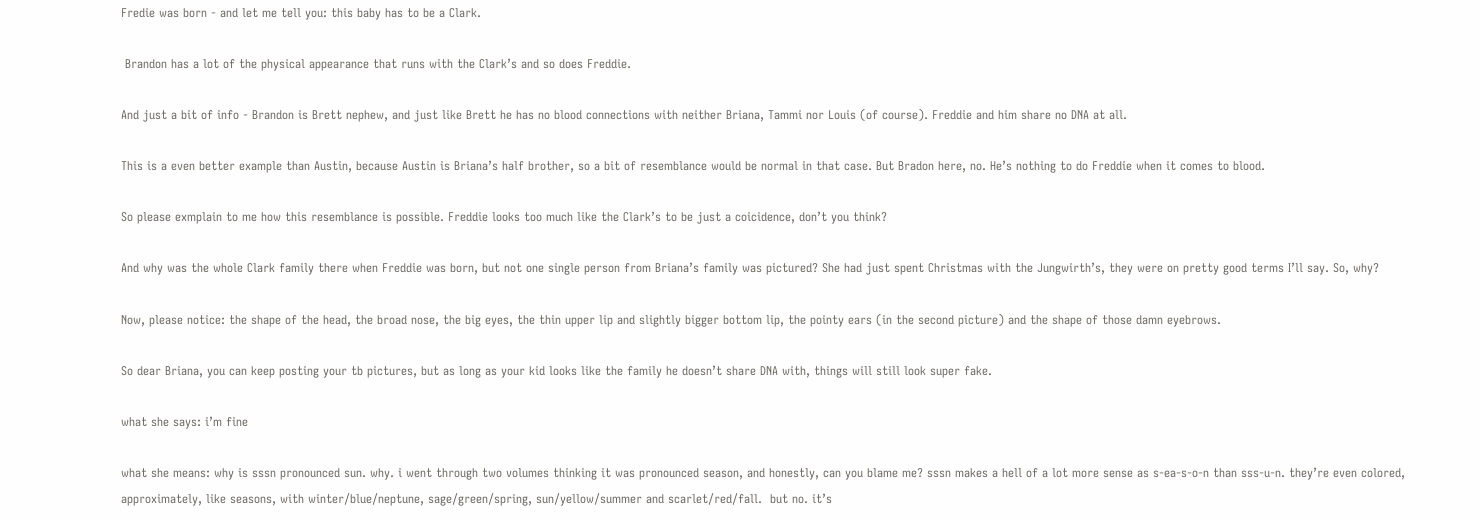Fredie was born - and let me tell you: this baby has to be a Clark.

 Brandon has a lot of the physical appearance that runs with the Clark’s and so does Freddie.

And just a bit of info - Brandon is Brett nephew, and just like Brett he has no blood connections with neither Briana, Tammi nor Louis (of course). Freddie and him share no DNA at all.

This is a even better example than Austin, because Austin is Briana’s half brother, so a bit of resemblance would be normal in that case. But Bradon here, no. He’s nothing to do Freddie when it comes to blood.

So please exmplain to me how this resemblance is possible. Freddie looks too much like the Clark’s to be just a coicidence, don’t you think?

And why was the whole Clark family there when Freddie was born, but not one single person from Briana’s family was pictured? She had just spent Christmas with the Jungwirth’s, they were on pretty good terms I’ll say. So, why?

Now, please notice: the shape of the head, the broad nose, the big eyes, the thin upper lip and slightly bigger bottom lip, the pointy ears (in the second picture) and the shape of those damn eyebrows.

So dear Briana, you can keep posting your tb pictures, but as long as your kid looks like the family he doesn’t share DNA with, things will still look super fake.

what she says: i’m fine

what she means: why is sssn pronounced sun. why. i went through two volumes thinking it was pronounced season, and honestly, can you blame me? sssn makes a hell of a lot more sense as s-ea-s-o-n than sss-u-n. they’re even colored, approximately, like seasons, with winter/blue/neptune, sage/green/spring, sun/yellow/summer and scarlet/red/fall.  but no. it’s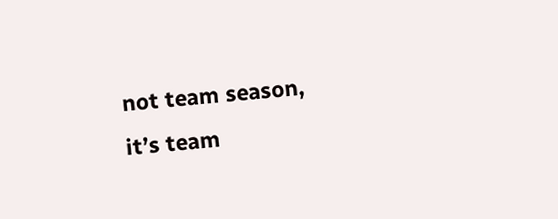not team season, it’s team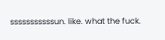sssssssssssun. like. what the fuck.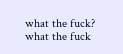what the fuck? what the fuck